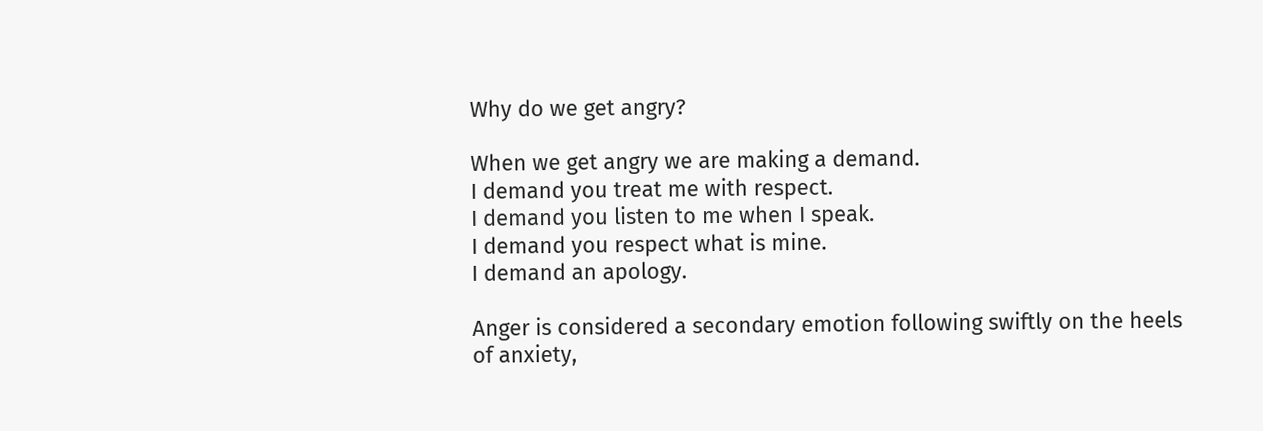Why do we get angry?

When we get angry we are making a demand.
I demand you treat me with respect.
I demand you listen to me when I speak.
I demand you respect what is mine.
I demand an apology.

Anger is considered a secondary emotion following swiftly on the heels of anxiety,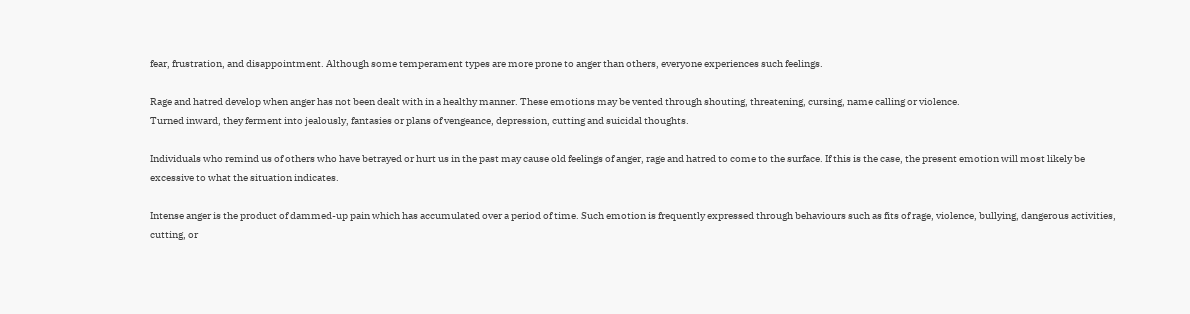fear, frustration, and disappointment. Although some temperament types are more prone to anger than others, everyone experiences such feelings.

Rage and hatred develop when anger has not been dealt with in a healthy manner. These emotions may be vented through shouting, threatening, cursing, name calling or violence.
Turned inward, they ferment into jealously, fantasies or plans of vengeance, depression, cutting and suicidal thoughts.

Individuals who remind us of others who have betrayed or hurt us in the past may cause old feelings of anger, rage and hatred to come to the surface. If this is the case, the present emotion will most likely be excessive to what the situation indicates.

Intense anger is the product of dammed-up pain which has accumulated over a period of time. Such emotion is frequently expressed through behaviours such as fits of rage, violence, bullying, dangerous activities, cutting, or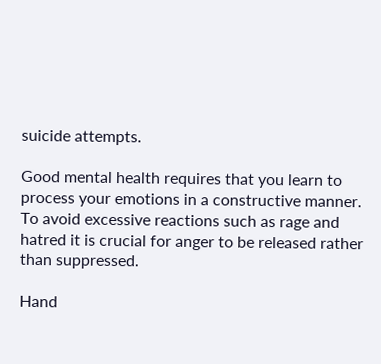suicide attempts.

Good mental health requires that you learn to process your emotions in a constructive manner. To avoid excessive reactions such as rage and hatred it is crucial for anger to be released rather than suppressed.

Hand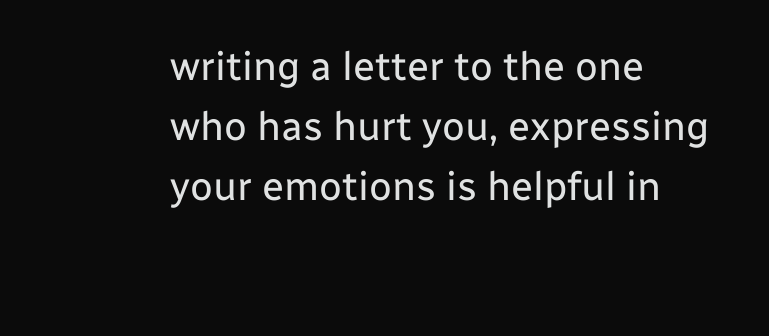writing a letter to the one who has hurt you, expressing your emotions is helpful in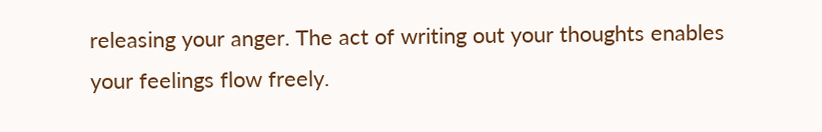releasing your anger. The act of writing out your thoughts enables your feelings flow freely.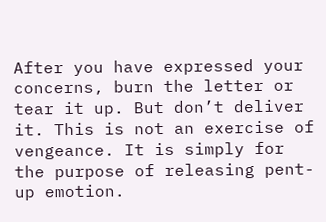After you have expressed your concerns, burn the letter or tear it up. But don’t deliver it. This is not an exercise of vengeance. It is simply for the purpose of releasing pent-up emotion.